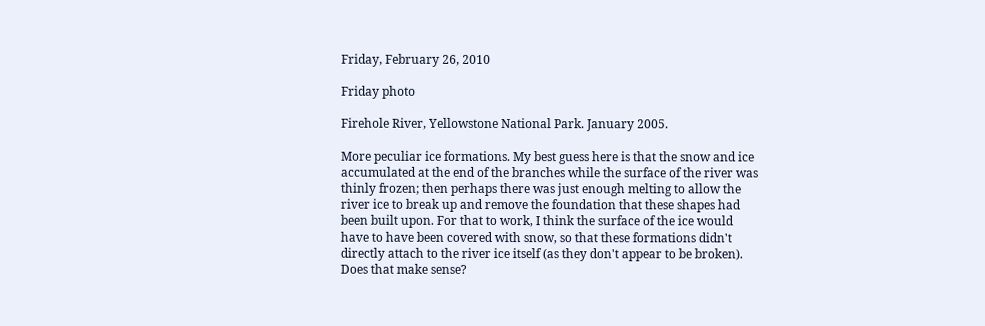Friday, February 26, 2010

Friday photo

Firehole River, Yellowstone National Park. January 2005.

More peculiar ice formations. My best guess here is that the snow and ice accumulated at the end of the branches while the surface of the river was thinly frozen; then perhaps there was just enough melting to allow the river ice to break up and remove the foundation that these shapes had been built upon. For that to work, I think the surface of the ice would have to have been covered with snow, so that these formations didn't directly attach to the river ice itself (as they don't appear to be broken). Does that make sense?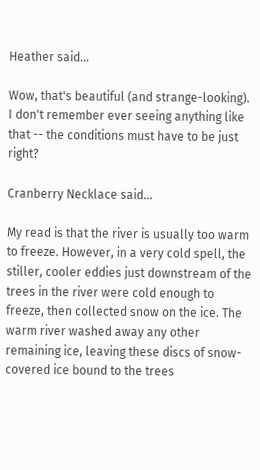Heather said...

Wow, that's beautiful (and strange-looking). I don't remember ever seeing anything like that -- the conditions must have to be just right?

Cranberry Necklace said...

My read is that the river is usually too warm to freeze. However, in a very cold spell, the stiller, cooler eddies just downstream of the trees in the river were cold enough to freeze, then collected snow on the ice. The warm river washed away any other remaining ice, leaving these discs of snow-covered ice bound to the trees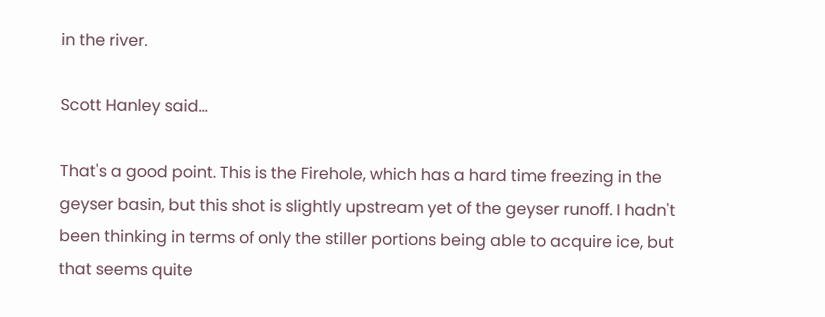in the river.

Scott Hanley said...

That's a good point. This is the Firehole, which has a hard time freezing in the geyser basin, but this shot is slightly upstream yet of the geyser runoff. I hadn't been thinking in terms of only the stiller portions being able to acquire ice, but that seems quite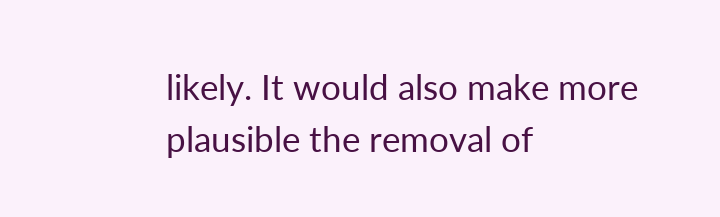likely. It would also make more plausible the removal of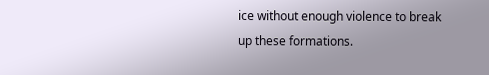ice without enough violence to break up these formations.